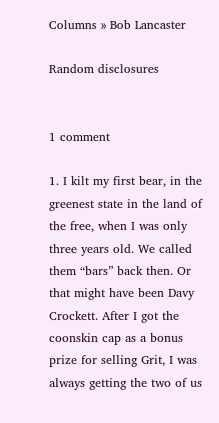Columns » Bob Lancaster

Random disclosures


1 comment

1. I kilt my first bear, in the greenest state in the land of the free, when I was only three years old. We called them “bars” back then. Or that might have been Davy Crockett. After I got the coonskin cap as a bonus prize for selling Grit, I was always getting the two of us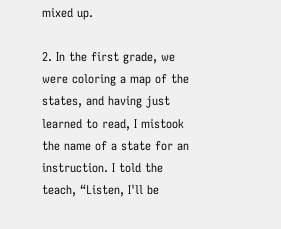mixed up.

2. In the first grade, we were coloring a map of the states, and having just learned to read, I mistook the name of a state for an instruction. I told the teach, “Listen, I'll be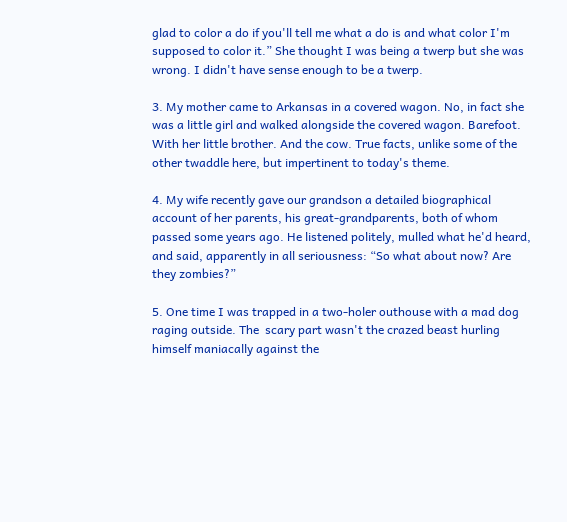glad to color a do if you'll tell me what a do is and what color I'm supposed to color it.” She thought I was being a twerp but she was wrong. I didn't have sense enough to be a twerp.

3. My mother came to Arkansas in a covered wagon. No, in fact she was a little girl and walked alongside the covered wagon. Barefoot. With her little brother. And the cow. True facts, unlike some of the other twaddle here, but impertinent to today's theme.

4. My wife recently gave our grandson a detailed biographical account of her parents, his great-grandparents, both of whom passed some years ago. He listened politely, mulled what he'd heard, and said, apparently in all seriousness: “So what about now? Are they zombies?”

5. One time I was trapped in a two-holer outhouse with a mad dog raging outside. The  scary part wasn't the crazed beast hurling himself maniacally against the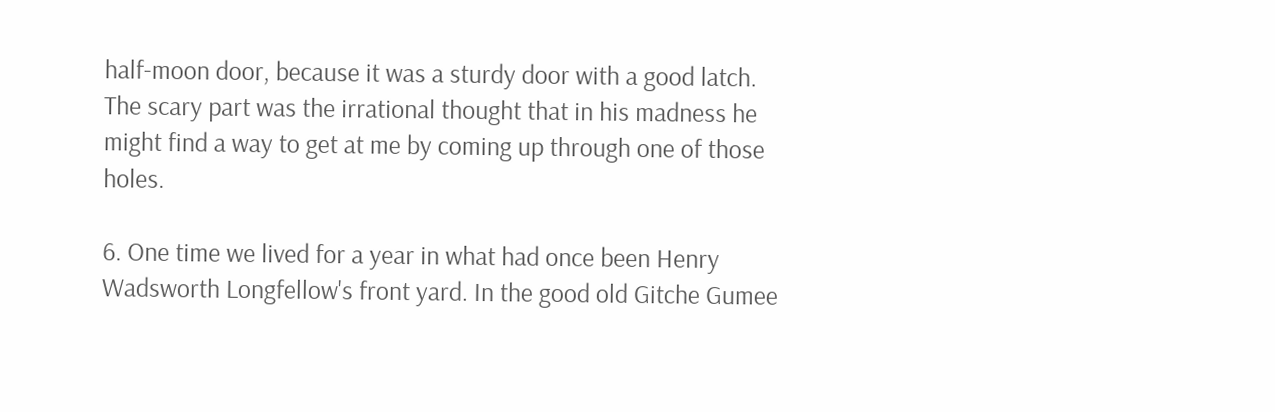half-moon door, because it was a sturdy door with a good latch. The scary part was the irrational thought that in his madness he might find a way to get at me by coming up through one of those holes.

6. One time we lived for a year in what had once been Henry Wadsworth Longfellow's front yard. In the good old Gitche Gumee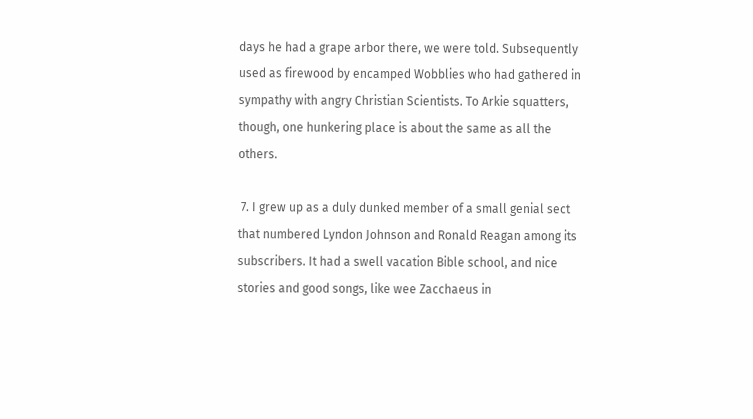days he had a grape arbor there, we were told. Subsequently used as firewood by encamped Wobblies who had gathered in sympathy with angry Christian Scientists. To Arkie squatters, though, one hunkering place is about the same as all the others.

 7. I grew up as a duly dunked member of a small genial sect that numbered Lyndon Johnson and Ronald Reagan among its subscribers. It had a swell vacation Bible school, and nice stories and good songs, like wee Zacchaeus in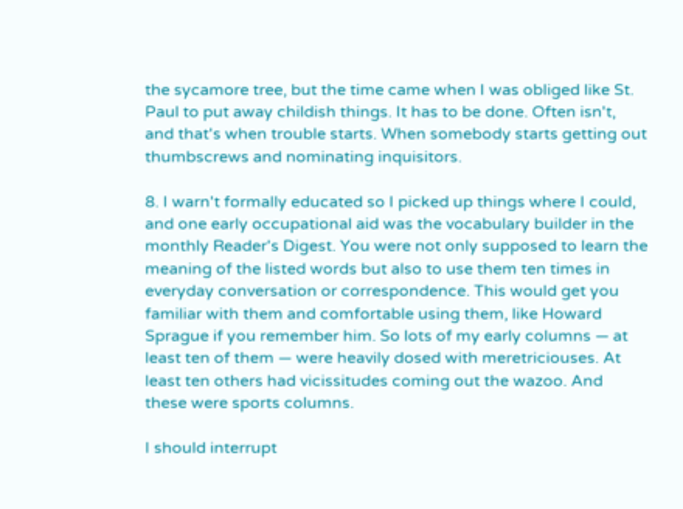the sycamore tree, but the time came when I was obliged like St. Paul to put away childish things. It has to be done. Often isn't, and that's when trouble starts. When somebody starts getting out thumbscrews and nominating inquisitors.

8. I warn't formally educated so I picked up things where I could, and one early occupational aid was the vocabulary builder in the monthly Reader's Digest. You were not only supposed to learn the meaning of the listed words but also to use them ten times in everyday conversation or correspondence. This would get you familiar with them and comfortable using them, like Howard Sprague if you remember him. So lots of my early columns — at least ten of them — were heavily dosed with meretriciouses. At least ten others had vicissitudes coming out the wazoo. And these were sports columns.

I should interrupt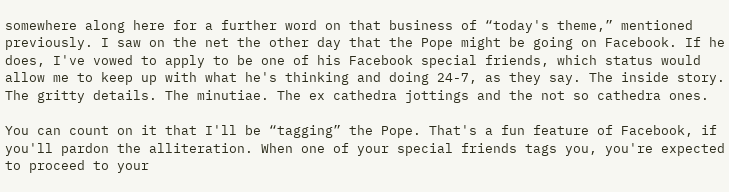somewhere along here for a further word on that business of “today's theme,” mentioned previously. I saw on the net the other day that the Pope might be going on Facebook. If he does, I've vowed to apply to be one of his Facebook special friends, which status would allow me to keep up with what he's thinking and doing 24-7, as they say. The inside story. The gritty details. The minutiae. The ex cathedra jottings and the not so cathedra ones.

You can count on it that I'll be “tagging” the Pope. That's a fun feature of Facebook, if you'll pardon the alliteration. When one of your special friends tags you, you're expected to proceed to your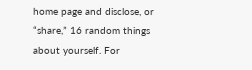home page and disclose, or “share,” 16 random things about yourself. For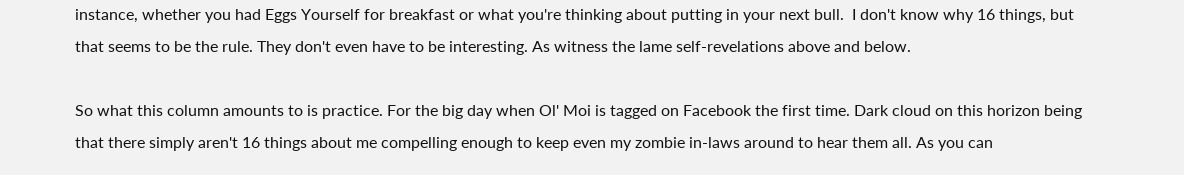instance, whether you had Eggs Yourself for breakfast or what you're thinking about putting in your next bull.  I don't know why 16 things, but that seems to be the rule. They don't even have to be interesting. As witness the lame self-revelations above and below.

So what this column amounts to is practice. For the big day when Ol' Moi is tagged on Facebook the first time. Dark cloud on this horizon being that there simply aren't 16 things about me compelling enough to keep even my zombie in-laws around to hear them all. As you can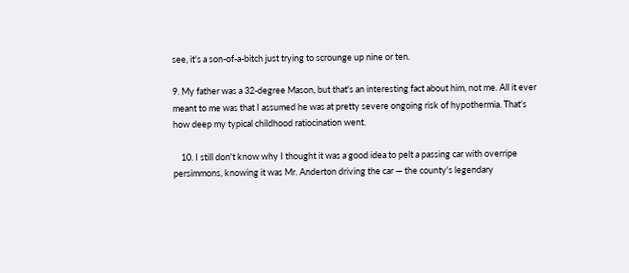see, it's a son-of-a-bitch just trying to scrounge up nine or ten.

9. My father was a 32-degree Mason, but that's an interesting fact about him, not me. All it ever meant to me was that I assumed he was at pretty severe ongoing risk of hypothermia. That's how deep my typical childhood ratiocination went.

    10. I still don't know why I thought it was a good idea to pelt a passing car with overripe persimmons, knowing it was Mr. Anderton driving the car — the county's legendary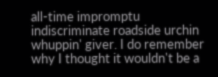all-time impromptu indiscriminate roadside urchin whuppin' giver. I do remember why I thought it wouldn't be a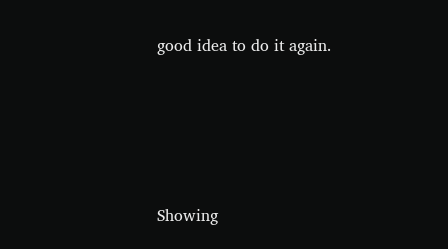good idea to do it again.






Showing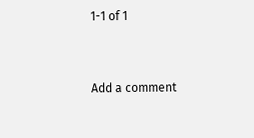1-1 of 1


Add a comment